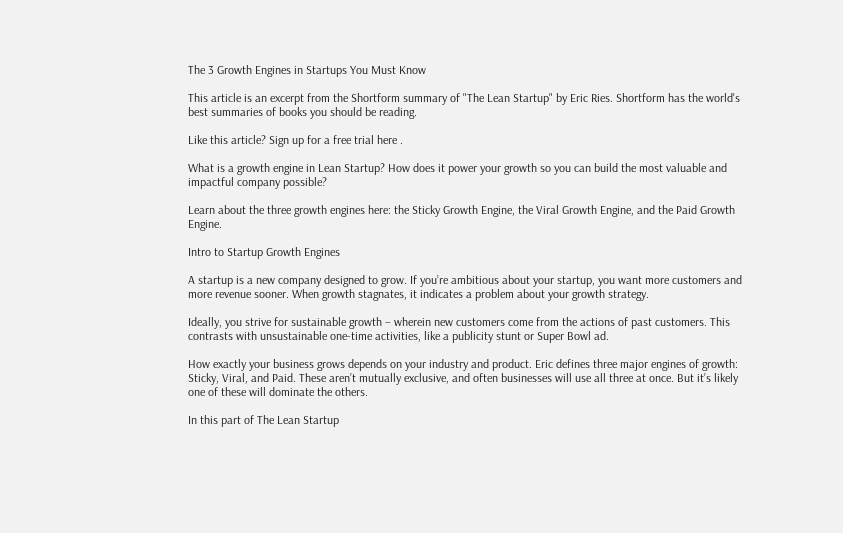The 3 Growth Engines in Startups You Must Know

This article is an excerpt from the Shortform summary of "The Lean Startup" by Eric Ries. Shortform has the world's best summaries of books you should be reading.

Like this article? Sign up for a free trial here .

What is a growth engine in Lean Startup? How does it power your growth so you can build the most valuable and impactful company possible?

Learn about the three growth engines here: the Sticky Growth Engine, the Viral Growth Engine, and the Paid Growth Engine.

Intro to Startup Growth Engines

A startup is a new company designed to grow. If you’re ambitious about your startup, you want more customers and more revenue sooner. When growth stagnates, it indicates a problem about your growth strategy.

Ideally, you strive for sustainable growth – wherein new customers come from the actions of past customers. This contrasts with unsustainable one-time activities, like a publicity stunt or Super Bowl ad.

How exactly your business grows depends on your industry and product. Eric defines three major engines of growth: Sticky, Viral, and Paid. These aren’t mutually exclusive, and often businesses will use all three at once. But it’s likely one of these will dominate the others.

In this part of The Lean Startup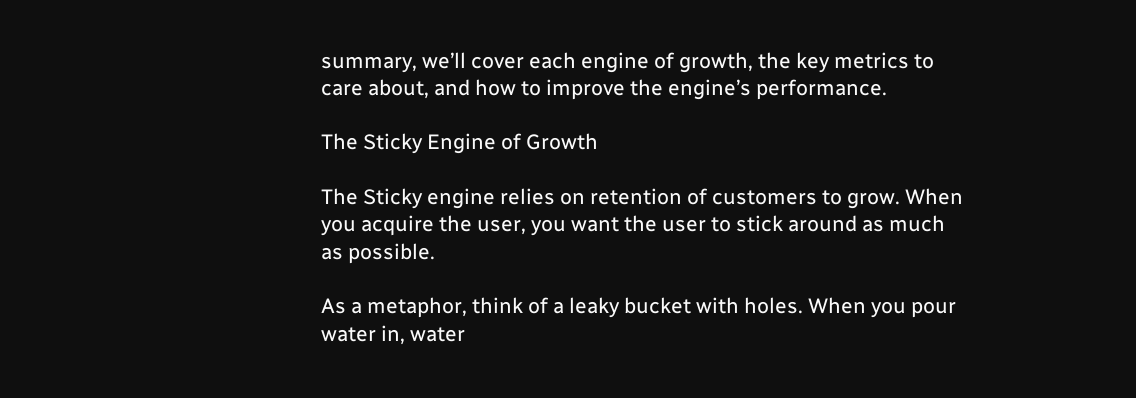summary, we’ll cover each engine of growth, the key metrics to care about, and how to improve the engine’s performance.

The Sticky Engine of Growth

The Sticky engine relies on retention of customers to grow. When you acquire the user, you want the user to stick around as much as possible.

As a metaphor, think of a leaky bucket with holes. When you pour water in, water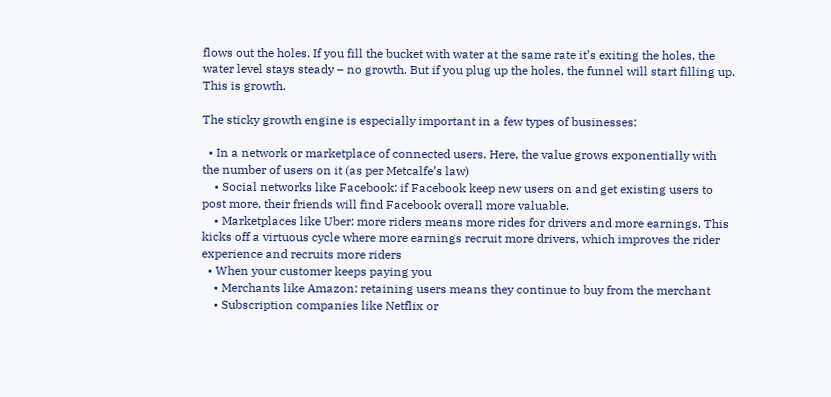flows out the holes. If you fill the bucket with water at the same rate it’s exiting the holes, the water level stays steady – no growth. But if you plug up the holes, the funnel will start filling up. This is growth.

The sticky growth engine is especially important in a few types of businesses:

  • In a network or marketplace of connected users. Here, the value grows exponentially with the number of users on it (as per Metcalfe’s law)
    • Social networks like Facebook: if Facebook keep new users on and get existing users to post more, their friends will find Facebook overall more valuable.
    • Marketplaces like Uber: more riders means more rides for drivers and more earnings. This kicks off a virtuous cycle where more earnings recruit more drivers, which improves the rider experience and recruits more riders
  • When your customer keeps paying you
    • Merchants like Amazon: retaining users means they continue to buy from the merchant
    • Subscription companies like Netflix or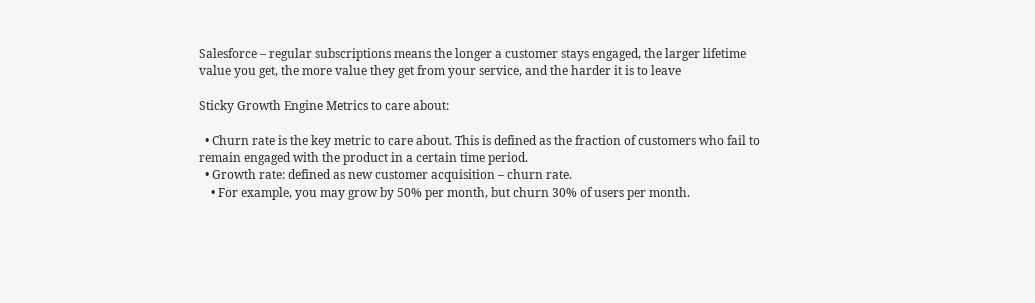Salesforce – regular subscriptions means the longer a customer stays engaged, the larger lifetime value you get, the more value they get from your service, and the harder it is to leave

Sticky Growth Engine Metrics to care about:

  • Churn rate is the key metric to care about. This is defined as the fraction of customers who fail to remain engaged with the product in a certain time period.
  • Growth rate: defined as new customer acquisition – churn rate.
    • For example, you may grow by 50% per month, but churn 30% of users per month.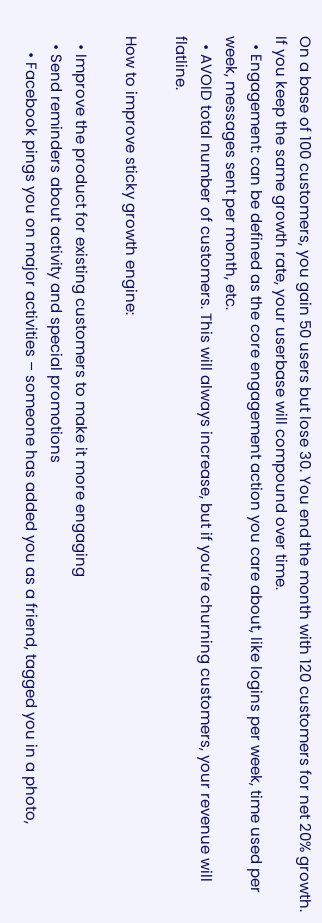On a base of 100 customers, you gain 50 users but lose 30. You end the month with 120 customers for net 20% growth. If you keep the same growth rate, your userbase will compound over time.
  • Engagement: can be defined as the core engagement action you care about, like logins per week, time used per week, messages sent per month, etc.
  • AVOID total number of customers. This will always increase, but if you’re churning customers, your revenue will flatline.

How to improve sticky growth engine:

  • Improve the product for existing customers to make it more engaging
  • Send reminders about activity and special promotions
    • Facebook pings you on major activities – someone has added you as a friend, tagged you in a photo,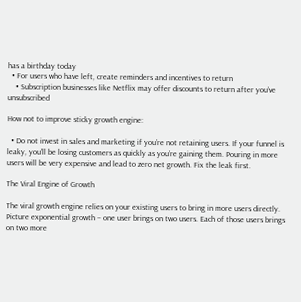has a birthday today
  • For users who have left, create reminders and incentives to return
    • Subscription businesses like Netflix may offer discounts to return after you’ve unsubscribed

How not to improve sticky growth engine:

  • Do not invest in sales and marketing if you’re not retaining users. If your funnel is leaky, you’ll be losing customers as quickly as you’re gaining them. Pouring in more users will be very expensive and lead to zero net growth. Fix the leak first.

The Viral Engine of Growth

The viral growth engine relies on your existing users to bring in more users directly. Picture exponential growth – one user brings on two users. Each of those users brings on two more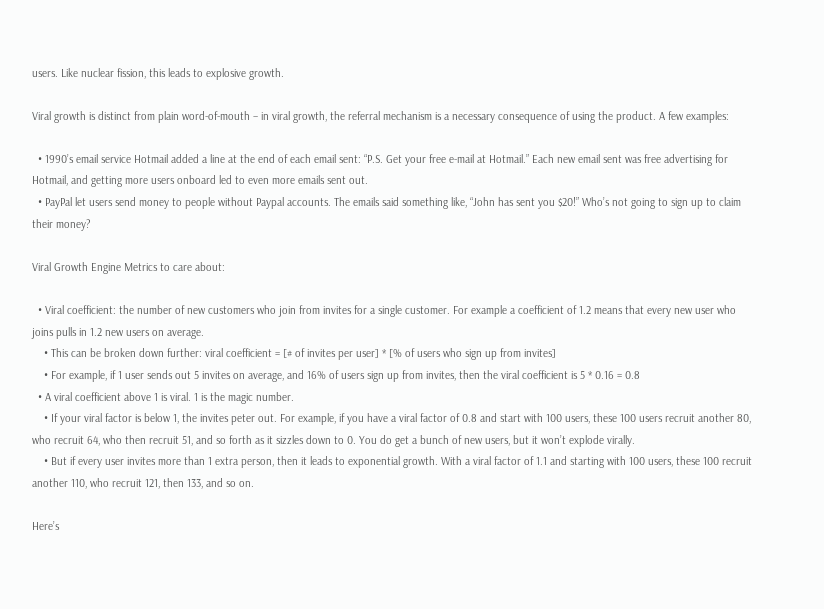users. Like nuclear fission, this leads to explosive growth.

Viral growth is distinct from plain word-of-mouth – in viral growth, the referral mechanism is a necessary consequence of using the product. A few examples:

  • 1990’s email service Hotmail added a line at the end of each email sent: “P.S. Get your free e-mail at Hotmail.” Each new email sent was free advertising for Hotmail, and getting more users onboard led to even more emails sent out.
  • PayPal let users send money to people without Paypal accounts. The emails said something like, “John has sent you $20!” Who’s not going to sign up to claim their money?

Viral Growth Engine Metrics to care about:

  • Viral coefficient: the number of new customers who join from invites for a single customer. For example a coefficient of 1.2 means that every new user who joins pulls in 1.2 new users on average.
    • This can be broken down further: viral coefficient = [# of invites per user] * [% of users who sign up from invites]
    • For example, if 1 user sends out 5 invites on average, and 16% of users sign up from invites, then the viral coefficient is 5 * 0.16 = 0.8
  • A viral coefficient above 1 is viral. 1 is the magic number.
    • If your viral factor is below 1, the invites peter out. For example, if you have a viral factor of 0.8 and start with 100 users, these 100 users recruit another 80, who recruit 64, who then recruit 51, and so forth as it sizzles down to 0. You do get a bunch of new users, but it won’t explode virally.
    • But if every user invites more than 1 extra person, then it leads to exponential growth. With a viral factor of 1.1 and starting with 100 users, these 100 recruit another 110, who recruit 121, then 133, and so on.

Here’s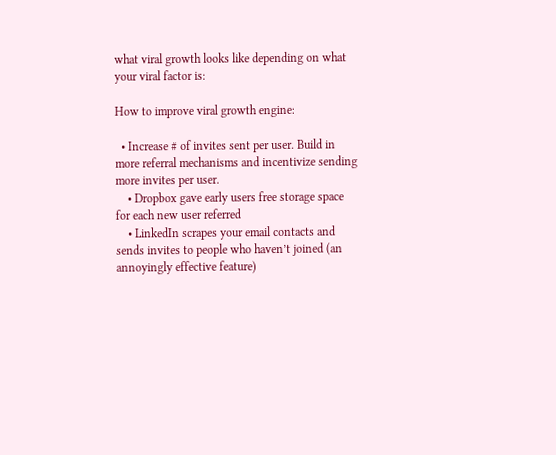what viral growth looks like depending on what your viral factor is:

How to improve viral growth engine:

  • Increase # of invites sent per user. Build in more referral mechanisms and incentivize sending more invites per user.
    • Dropbox gave early users free storage space for each new user referred
    • LinkedIn scrapes your email contacts and sends invites to people who haven’t joined (an annoyingly effective feature)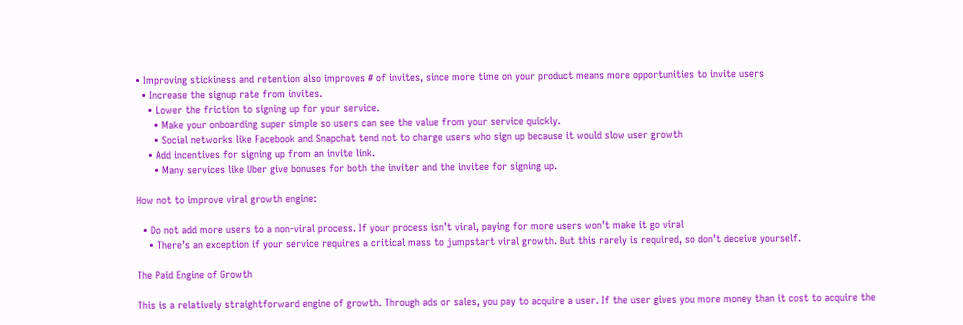• Improving stickiness and retention also improves # of invites, since more time on your product means more opportunities to invite users
  • Increase the signup rate from invites.
    • Lower the friction to signing up for your service.
      • Make your onboarding super simple so users can see the value from your service quickly.
      • Social networks like Facebook and Snapchat tend not to charge users who sign up because it would slow user growth
    • Add incentives for signing up from an invite link.
      • Many services like Uber give bonuses for both the inviter and the invitee for signing up.

How not to improve viral growth engine:

  • Do not add more users to a non-viral process. If your process isn’t viral, paying for more users won’t make it go viral
    • There’s an exception if your service requires a critical mass to jumpstart viral growth. But this rarely is required, so don’t deceive yourself.

The Paid Engine of Growth

This is a relatively straightforward engine of growth. Through ads or sales, you pay to acquire a user. If the user gives you more money than it cost to acquire the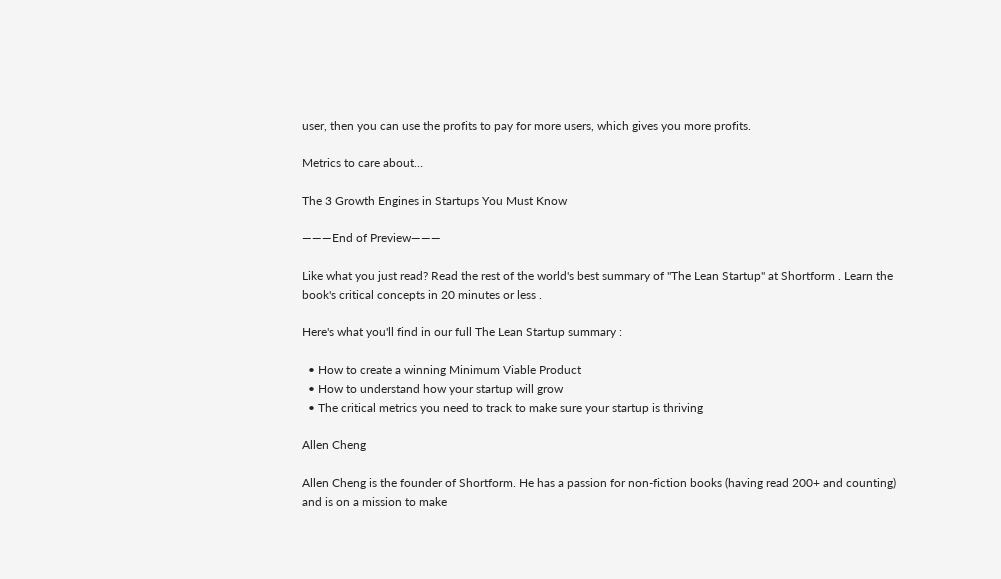user, then you can use the profits to pay for more users, which gives you more profits.

Metrics to care about…

The 3 Growth Engines in Startups You Must Know

———End of Preview———

Like what you just read? Read the rest of the world's best summary of "The Lean Startup" at Shortform . Learn the book's critical concepts in 20 minutes or less .

Here's what you'll find in our full The Lean Startup summary :

  • How to create a winning Minimum Viable Product
  • How to understand how your startup will grow
  • The critical metrics you need to track to make sure your startup is thriving

Allen Cheng

Allen Cheng is the founder of Shortform. He has a passion for non-fiction books (having read 200+ and counting) and is on a mission to make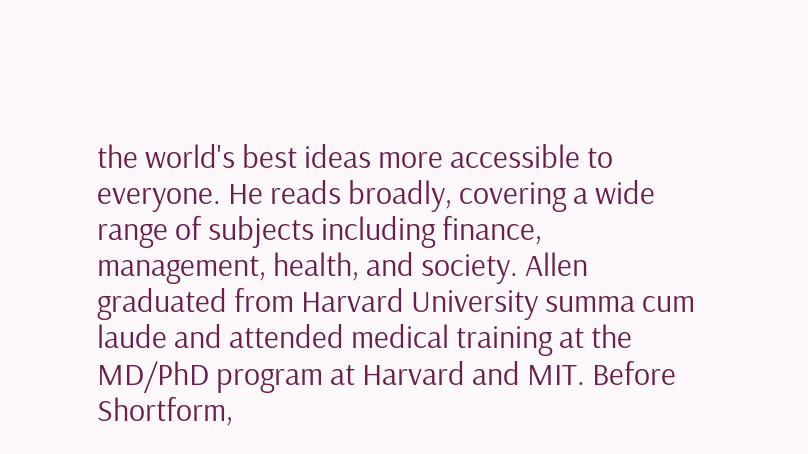the world's best ideas more accessible to everyone. He reads broadly, covering a wide range of subjects including finance, management, health, and society. Allen graduated from Harvard University summa cum laude and attended medical training at the MD/PhD program at Harvard and MIT. Before Shortform,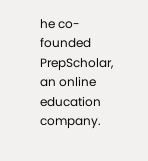he co-founded PrepScholar, an online education company.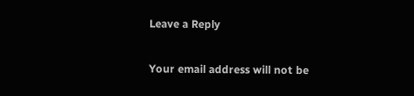Leave a Reply

Your email address will not be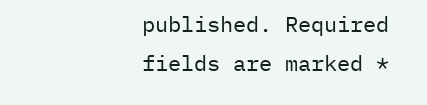published. Required fields are marked *